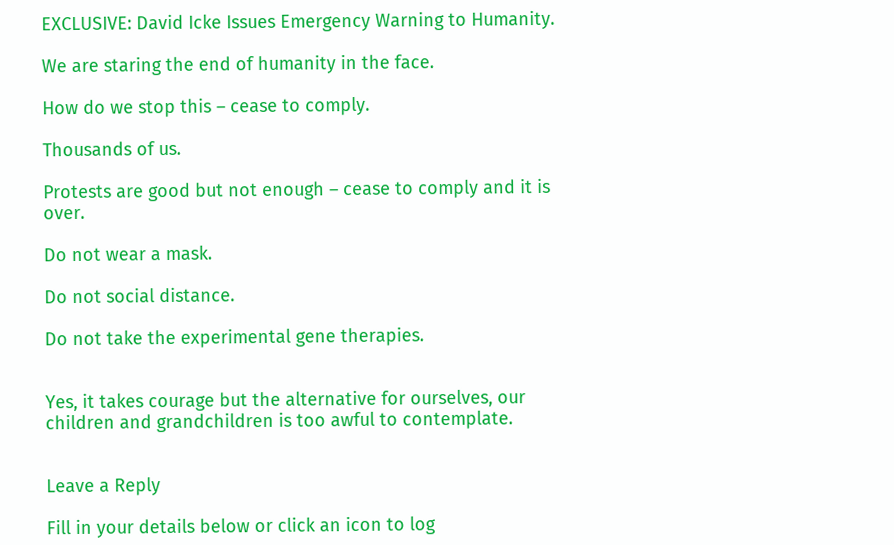EXCLUSIVE: David Icke Issues Emergency Warning to Humanity.

We are staring the end of humanity in the face.

How do we stop this – cease to comply.

Thousands of us.

Protests are good but not enough – cease to comply and it is over.

Do not wear a mask.

Do not social distance.

Do not take the experimental gene therapies.


Yes, it takes courage but the alternative for ourselves, our children and grandchildren is too awful to contemplate.


Leave a Reply

Fill in your details below or click an icon to log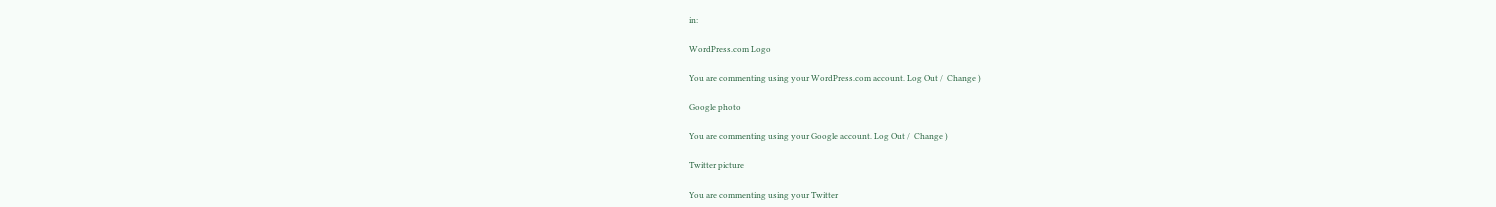in:

WordPress.com Logo

You are commenting using your WordPress.com account. Log Out /  Change )

Google photo

You are commenting using your Google account. Log Out /  Change )

Twitter picture

You are commenting using your Twitter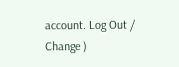account. Log Out /  Change )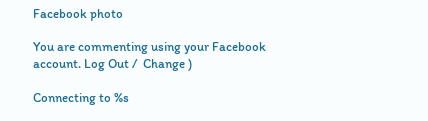Facebook photo

You are commenting using your Facebook account. Log Out /  Change )

Connecting to %s